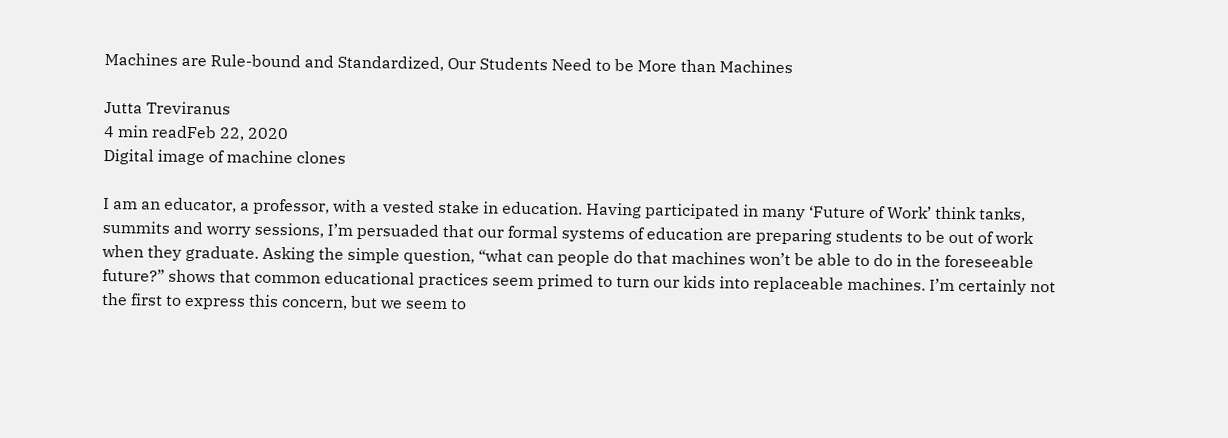Machines are Rule-bound and Standardized, Our Students Need to be More than Machines

Jutta Treviranus
4 min readFeb 22, 2020
Digital image of machine clones

I am an educator, a professor, with a vested stake in education. Having participated in many ‘Future of Work’ think tanks, summits and worry sessions, I’m persuaded that our formal systems of education are preparing students to be out of work when they graduate. Asking the simple question, “what can people do that machines won’t be able to do in the foreseeable future?” shows that common educational practices seem primed to turn our kids into replaceable machines. I’m certainly not the first to express this concern, but we seem to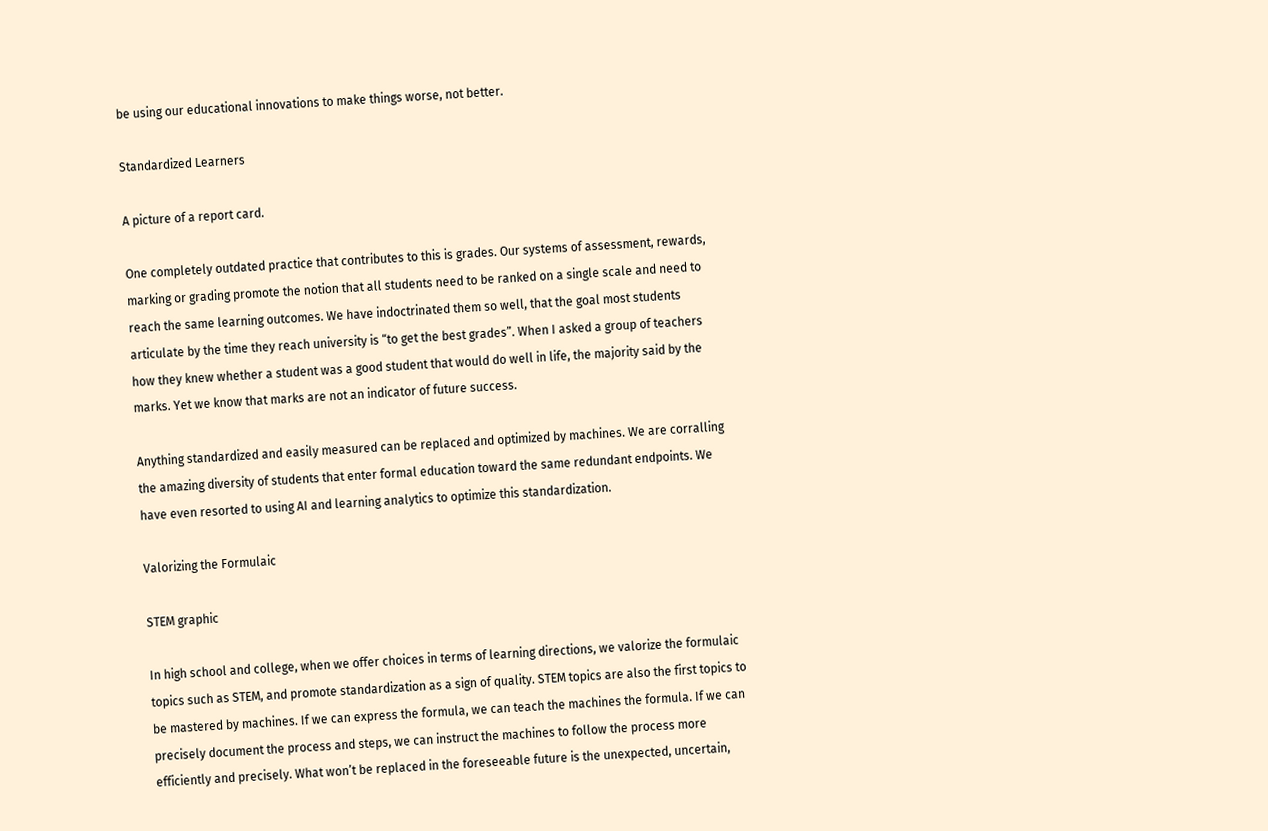be using our educational innovations to make things worse, not better.

Standardized Learners

A picture of a report card.

One completely outdated practice that contributes to this is grades. Our systems of assessment, rewards, marking or grading promote the notion that all students need to be ranked on a single scale and need to reach the same learning outcomes. We have indoctrinated them so well, that the goal most students articulate by the time they reach university is “to get the best grades”. When I asked a group of teachers how they knew whether a student was a good student that would do well in life, the majority said by the marks. Yet we know that marks are not an indicator of future success.

Anything standardized and easily measured can be replaced and optimized by machines. We are corralling the amazing diversity of students that enter formal education toward the same redundant endpoints. We have even resorted to using AI and learning analytics to optimize this standardization.

Valorizing the Formulaic

STEM graphic

In high school and college, when we offer choices in terms of learning directions, we valorize the formulaic topics such as STEM, and promote standardization as a sign of quality. STEM topics are also the first topics to be mastered by machines. If we can express the formula, we can teach the machines the formula. If we can precisely document the process and steps, we can instruct the machines to follow the process more efficiently and precisely. What won’t be replaced in the foreseeable future is the unexpected, uncertain,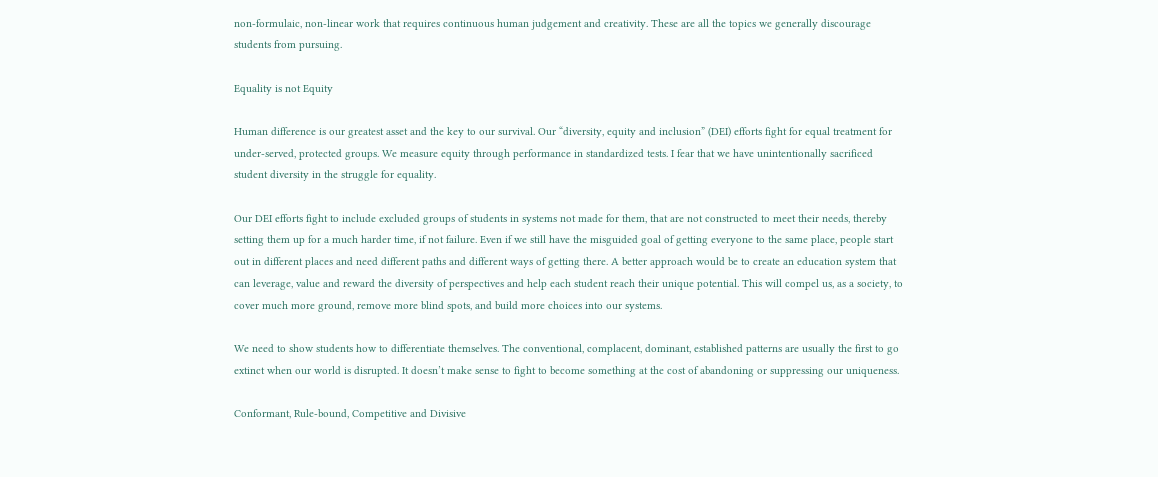non-formulaic, non-linear work that requires continuous human judgement and creativity. These are all the topics we generally discourage students from pursuing.

Equality is not Equity

Human difference is our greatest asset and the key to our survival. Our “diversity, equity and inclusion” (DEI) efforts fight for equal treatment for under-served, protected groups. We measure equity through performance in standardized tests. I fear that we have unintentionally sacrificed student diversity in the struggle for equality.

Our DEI efforts fight to include excluded groups of students in systems not made for them, that are not constructed to meet their needs, thereby setting them up for a much harder time, if not failure. Even if we still have the misguided goal of getting everyone to the same place, people start out in different places and need different paths and different ways of getting there. A better approach would be to create an education system that can leverage, value and reward the diversity of perspectives and help each student reach their unique potential. This will compel us, as a society, to cover much more ground, remove more blind spots, and build more choices into our systems.

We need to show students how to differentiate themselves. The conventional, complacent, dominant, established patterns are usually the first to go extinct when our world is disrupted. It doesn’t make sense to fight to become something at the cost of abandoning or suppressing our uniqueness.

Conformant, Rule-bound, Competitive and Divisive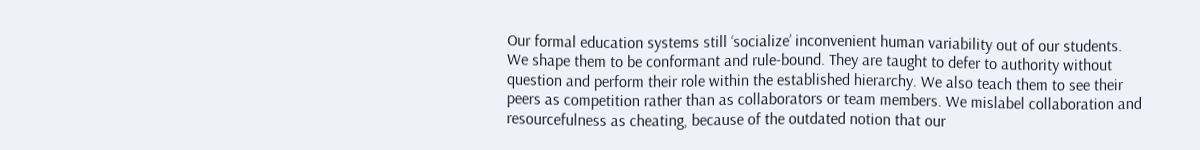Our formal education systems still ‘socialize’ inconvenient human variability out of our students. We shape them to be conformant and rule-bound. They are taught to defer to authority without question and perform their role within the established hierarchy. We also teach them to see their peers as competition rather than as collaborators or team members. We mislabel collaboration and resourcefulness as cheating, because of the outdated notion that our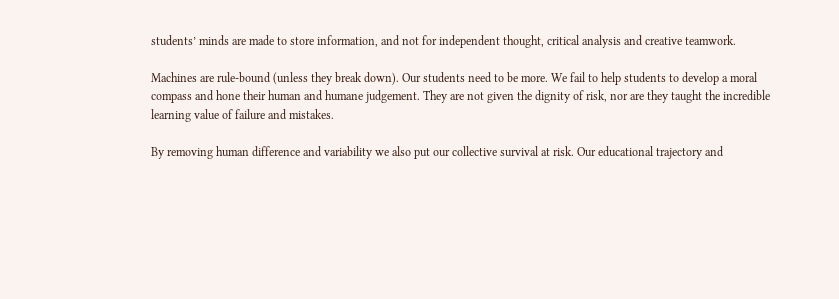students’ minds are made to store information, and not for independent thought, critical analysis and creative teamwork.

Machines are rule-bound (unless they break down). Our students need to be more. We fail to help students to develop a moral compass and hone their human and humane judgement. They are not given the dignity of risk, nor are they taught the incredible learning value of failure and mistakes.

By removing human difference and variability we also put our collective survival at risk. Our educational trajectory and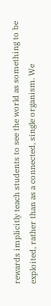rewards implicitly teach students to see the world as something to be exploited, rather than as a connected, single organism. We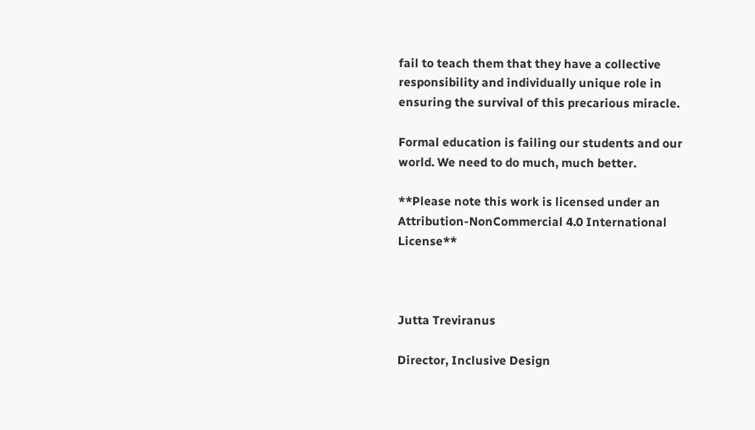fail to teach them that they have a collective responsibility and individually unique role in ensuring the survival of this precarious miracle.

Formal education is failing our students and our world. We need to do much, much better.

**Please note this work is licensed under an Attribution-NonCommercial 4.0 International License**



Jutta Treviranus

Director, Inclusive Design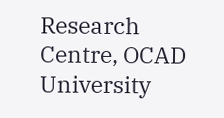Research Centre, OCAD University